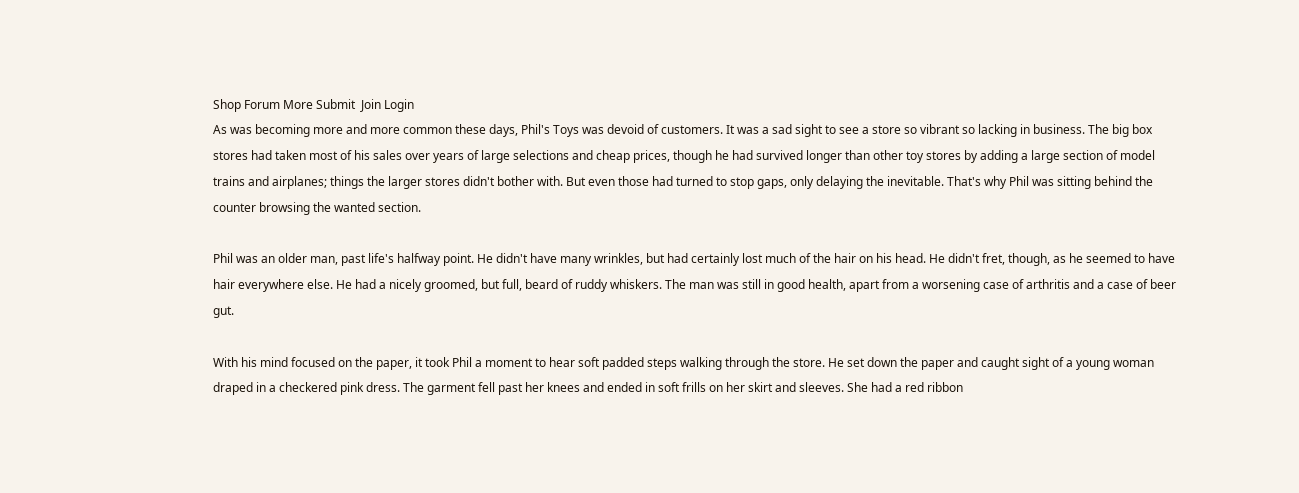Shop Forum More Submit  Join Login
As was becoming more and more common these days, Phil's Toys was devoid of customers. It was a sad sight to see a store so vibrant so lacking in business. The big box stores had taken most of his sales over years of large selections and cheap prices, though he had survived longer than other toy stores by adding a large section of model trains and airplanes; things the larger stores didn't bother with. But even those had turned to stop gaps, only delaying the inevitable. That's why Phil was sitting behind the counter browsing the wanted section.

Phil was an older man, past life's halfway point. He didn't have many wrinkles, but had certainly lost much of the hair on his head. He didn't fret, though, as he seemed to have hair everywhere else. He had a nicely groomed, but full, beard of ruddy whiskers. The man was still in good health, apart from a worsening case of arthritis and a case of beer gut.

With his mind focused on the paper, it took Phil a moment to hear soft padded steps walking through the store. He set down the paper and caught sight of a young woman draped in a checkered pink dress. The garment fell past her knees and ended in soft frills on her skirt and sleeves. She had a red ribbon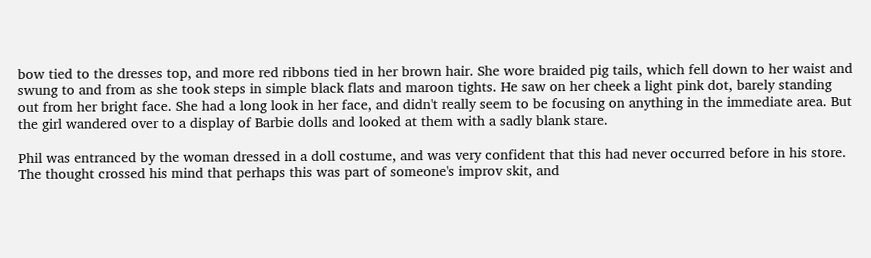bow tied to the dresses top, and more red ribbons tied in her brown hair. She wore braided pig tails, which fell down to her waist and swung to and from as she took steps in simple black flats and maroon tights. He saw on her cheek a light pink dot, barely standing out from her bright face. She had a long look in her face, and didn't really seem to be focusing on anything in the immediate area. But the girl wandered over to a display of Barbie dolls and looked at them with a sadly blank stare.

Phil was entranced by the woman dressed in a doll costume, and was very confident that this had never occurred before in his store. The thought crossed his mind that perhaps this was part of someone's improv skit, and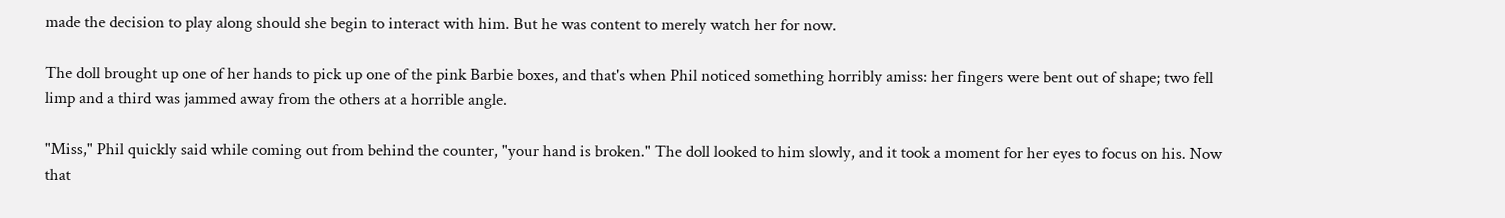made the decision to play along should she begin to interact with him. But he was content to merely watch her for now.

The doll brought up one of her hands to pick up one of the pink Barbie boxes, and that's when Phil noticed something horribly amiss: her fingers were bent out of shape; two fell limp and a third was jammed away from the others at a horrible angle.

"Miss," Phil quickly said while coming out from behind the counter, "your hand is broken." The doll looked to him slowly, and it took a moment for her eyes to focus on his. Now that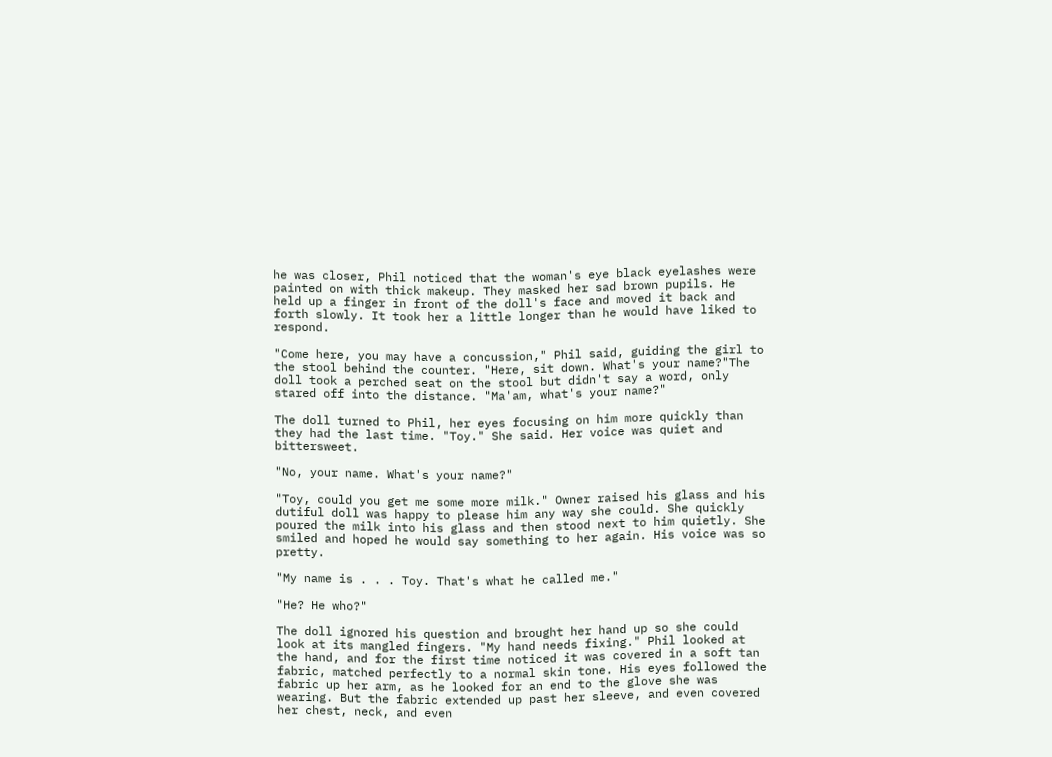he was closer, Phil noticed that the woman's eye black eyelashes were painted on with thick makeup. They masked her sad brown pupils. He held up a finger in front of the doll's face and moved it back and forth slowly. It took her a little longer than he would have liked to respond.

"Come here, you may have a concussion," Phil said, guiding the girl to the stool behind the counter. "Here, sit down. What's your name?"The doll took a perched seat on the stool but didn't say a word, only stared off into the distance. "Ma'am, what's your name?"

The doll turned to Phil, her eyes focusing on him more quickly than they had the last time. "Toy." She said. Her voice was quiet and bittersweet.

"No, your name. What's your name?"

"Toy, could you get me some more milk." Owner raised his glass and his dutiful doll was happy to please him any way she could. She quickly poured the milk into his glass and then stood next to him quietly. She smiled and hoped he would say something to her again. His voice was so pretty.

"My name is . . . Toy. That's what he called me."

"He? He who?"

The doll ignored his question and brought her hand up so she could look at its mangled fingers. "My hand needs fixing." Phil looked at the hand, and for the first time noticed it was covered in a soft tan fabric, matched perfectly to a normal skin tone. His eyes followed the fabric up her arm, as he looked for an end to the glove she was wearing. But the fabric extended up past her sleeve, and even covered her chest, neck, and even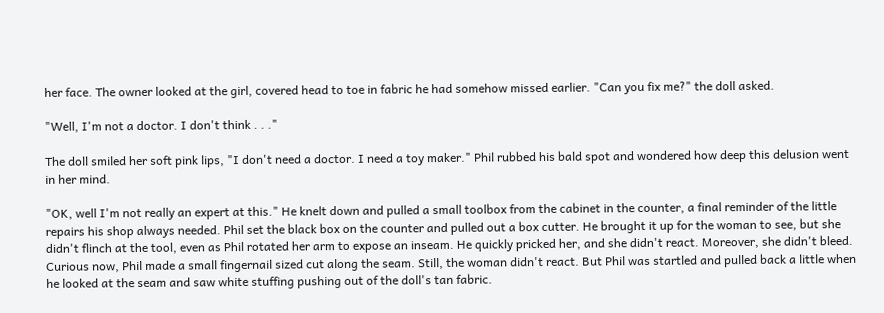her face. The owner looked at the girl, covered head to toe in fabric he had somehow missed earlier. "Can you fix me?" the doll asked.

"Well, I'm not a doctor. I don't think . . ."

The doll smiled her soft pink lips, "I don't need a doctor. I need a toy maker." Phil rubbed his bald spot and wondered how deep this delusion went in her mind.

"OK, well I'm not really an expert at this." He knelt down and pulled a small toolbox from the cabinet in the counter, a final reminder of the little repairs his shop always needed. Phil set the black box on the counter and pulled out a box cutter. He brought it up for the woman to see, but she didn't flinch at the tool, even as Phil rotated her arm to expose an inseam. He quickly pricked her, and she didn't react. Moreover, she didn't bleed. Curious now, Phil made a small fingernail sized cut along the seam. Still, the woman didn't react. But Phil was startled and pulled back a little when he looked at the seam and saw white stuffing pushing out of the doll's tan fabric.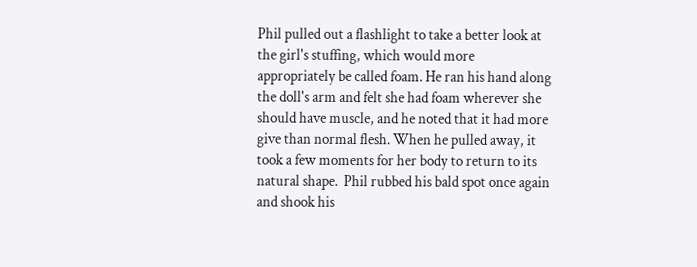Phil pulled out a flashlight to take a better look at the girl's stuffing, which would more appropriately be called foam. He ran his hand along the doll's arm and felt she had foam wherever she should have muscle, and he noted that it had more give than normal flesh. When he pulled away, it took a few moments for her body to return to its natural shape.  Phil rubbed his bald spot once again and shook his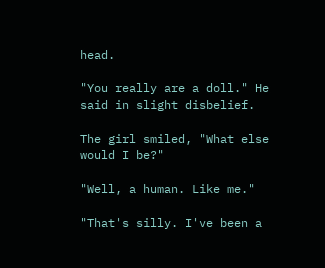head.

"You really are a doll." He said in slight disbelief.

The girl smiled, "What else would I be?"

"Well, a human. Like me."

"That's silly. I've been a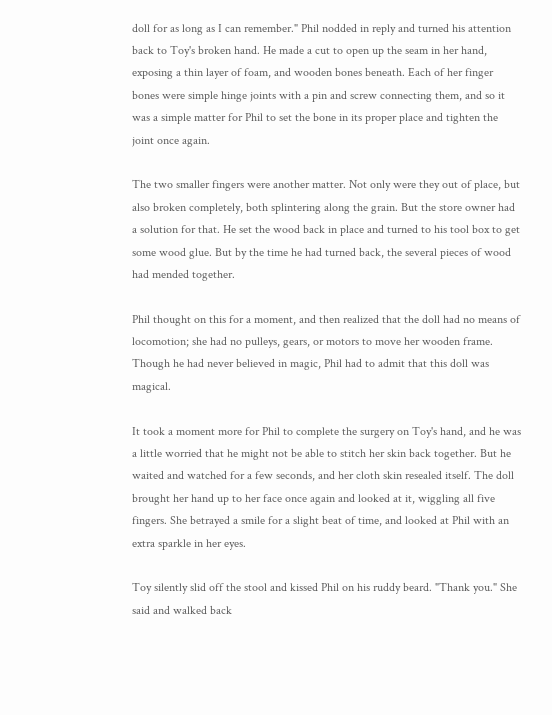doll for as long as I can remember." Phil nodded in reply and turned his attention back to Toy's broken hand. He made a cut to open up the seam in her hand, exposing a thin layer of foam, and wooden bones beneath. Each of her finger bones were simple hinge joints with a pin and screw connecting them, and so it was a simple matter for Phil to set the bone in its proper place and tighten the joint once again.

The two smaller fingers were another matter. Not only were they out of place, but also broken completely, both splintering along the grain. But the store owner had a solution for that. He set the wood back in place and turned to his tool box to get some wood glue. But by the time he had turned back, the several pieces of wood had mended together.

Phil thought on this for a moment, and then realized that the doll had no means of locomotion; she had no pulleys, gears, or motors to move her wooden frame. Though he had never believed in magic, Phil had to admit that this doll was magical.

It took a moment more for Phil to complete the surgery on Toy's hand, and he was a little worried that he might not be able to stitch her skin back together. But he waited and watched for a few seconds, and her cloth skin resealed itself. The doll brought her hand up to her face once again and looked at it, wiggling all five fingers. She betrayed a smile for a slight beat of time, and looked at Phil with an extra sparkle in her eyes.

Toy silently slid off the stool and kissed Phil on his ruddy beard. "Thank you." She said and walked back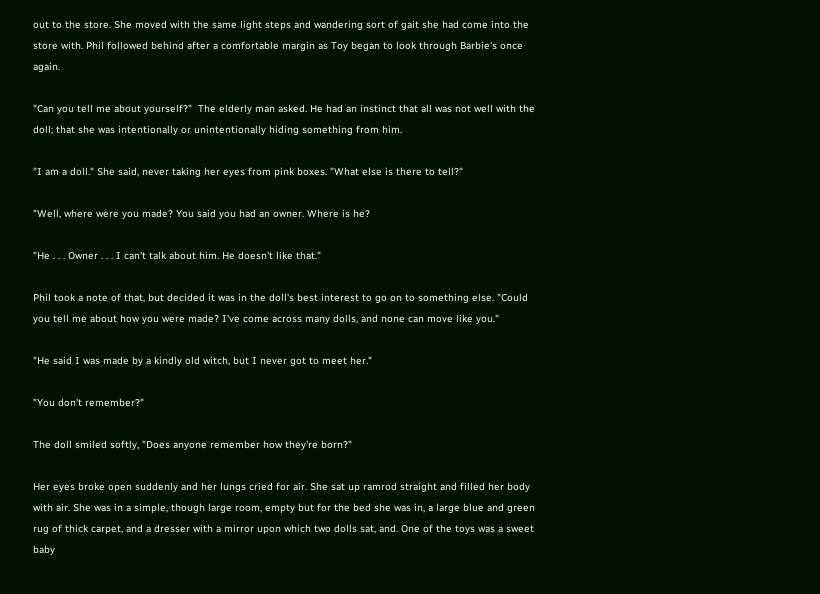out to the store. She moved with the same light steps and wandering sort of gait she had come into the store with. Phil followed behind after a comfortable margin as Toy began to look through Barbie's once again.

"Can you tell me about yourself?"  The elderly man asked. He had an instinct that all was not well with the doll; that she was intentionally or unintentionally hiding something from him.

"I am a doll." She said, never taking her eyes from pink boxes. "What else is there to tell?"

"Well, where were you made? You said you had an owner. Where is he?

"He . . . Owner . . . I can't talk about him. He doesn't like that."

Phil took a note of that, but decided it was in the doll's best interest to go on to something else. "Could you tell me about how you were made? I've come across many dolls, and none can move like you."

"He said I was made by a kindly old witch, but I never got to meet her."

"You don't remember?"

The doll smiled softly, "Does anyone remember how they're born?"

Her eyes broke open suddenly and her lungs cried for air. She sat up ramrod straight and filled her body with air. She was in a simple, though large room, empty but for the bed she was in, a large blue and green rug of thick carpet, and a dresser with a mirror upon which two dolls sat, and. One of the toys was a sweet baby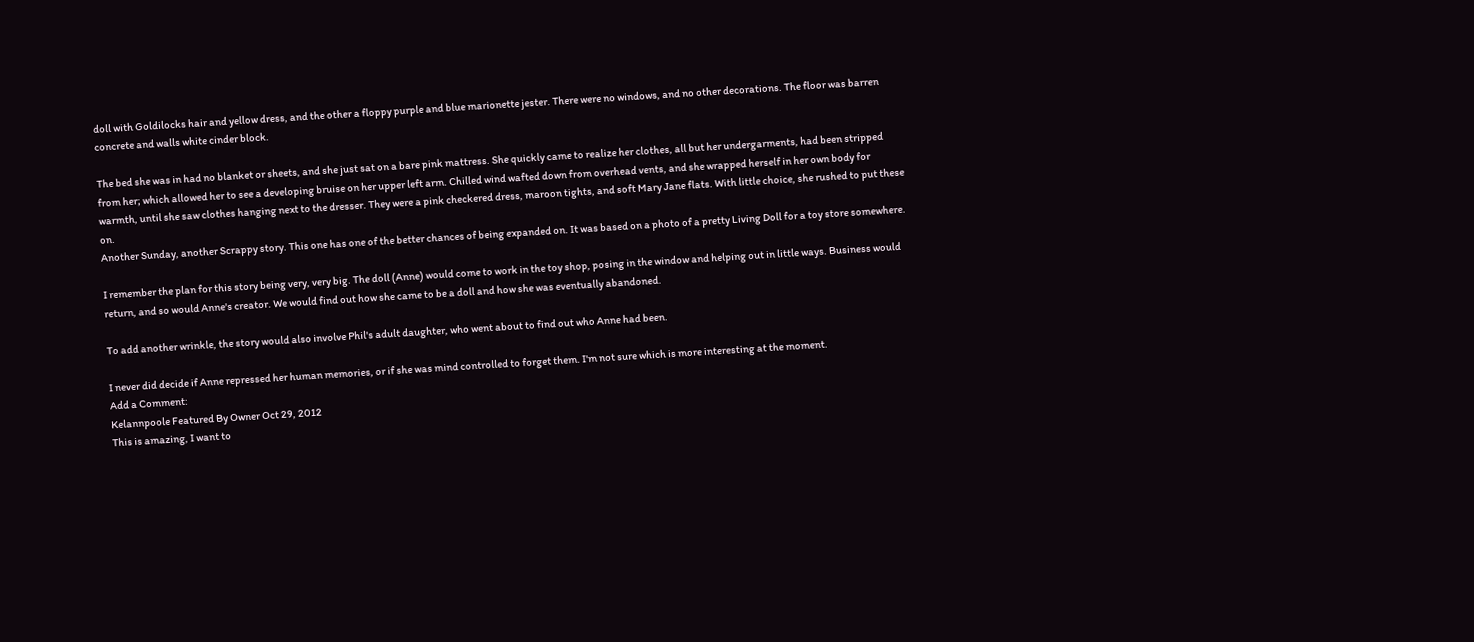doll with Goldilocks hair and yellow dress, and the other a floppy purple and blue marionette jester. There were no windows, and no other decorations. The floor was barren concrete and walls white cinder block.

The bed she was in had no blanket or sheets, and she just sat on a bare pink mattress. She quickly came to realize her clothes, all but her undergarments, had been stripped from her; which allowed her to see a developing bruise on her upper left arm. Chilled wind wafted down from overhead vents, and she wrapped herself in her own body for warmth, until she saw clothes hanging next to the dresser. They were a pink checkered dress, maroon tights, and soft Mary Jane flats. With little choice, she rushed to put these on.
Another Sunday, another Scrappy story. This one has one of the better chances of being expanded on. It was based on a photo of a pretty Living Doll for a toy store somewhere.

I remember the plan for this story being very, very big. The doll (Anne) would come to work in the toy shop, posing in the window and helping out in little ways. Business would return, and so would Anne's creator. We would find out how she came to be a doll and how she was eventually abandoned.

To add another wrinkle, the story would also involve Phil's adult daughter, who went about to find out who Anne had been.

I never did decide if Anne repressed her human memories, or if she was mind controlled to forget them. I'm not sure which is more interesting at the moment.
Add a Comment:
Kelannpoole Featured By Owner Oct 29, 2012
This is amazing, I want to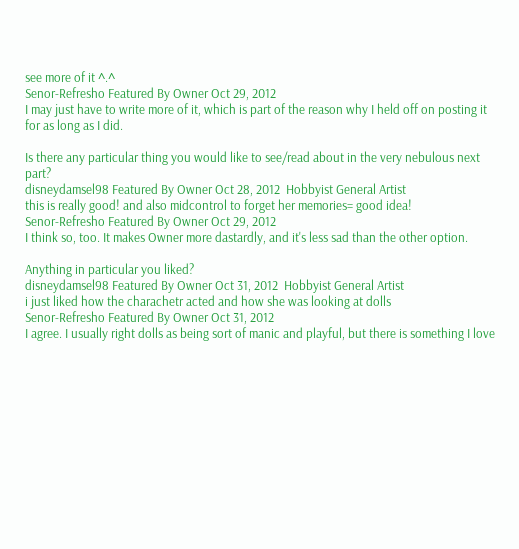see more of it ^.^
Senor-Refresho Featured By Owner Oct 29, 2012
I may just have to write more of it, which is part of the reason why I held off on posting it for as long as I did.

Is there any particular thing you would like to see/read about in the very nebulous next part?
disneydamsel98 Featured By Owner Oct 28, 2012  Hobbyist General Artist
this is really good! and also midcontrol to forget her memories= good idea!
Senor-Refresho Featured By Owner Oct 29, 2012
I think so, too. It makes Owner more dastardly, and it's less sad than the other option.

Anything in particular you liked?
disneydamsel98 Featured By Owner Oct 31, 2012  Hobbyist General Artist
i just liked how the charachetr acted and how she was looking at dolls
Senor-Refresho Featured By Owner Oct 31, 2012
I agree. I usually right dolls as being sort of manic and playful, but there is something I love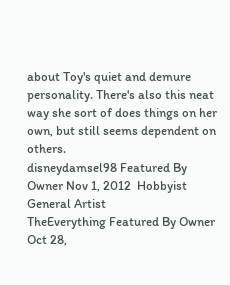about Toy's quiet and demure personality. There's also this neat way she sort of does things on her own, but still seems dependent on others.
disneydamsel98 Featured By Owner Nov 1, 2012  Hobbyist General Artist
TheEverything Featured By Owner Oct 28,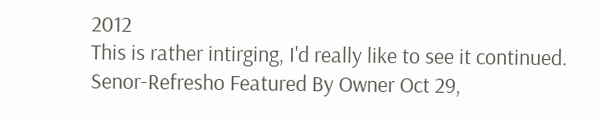2012
This is rather intirging, I'd really like to see it continued.
Senor-Refresho Featured By Owner Oct 29,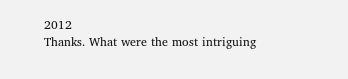2012
Thanks. What were the most intriguing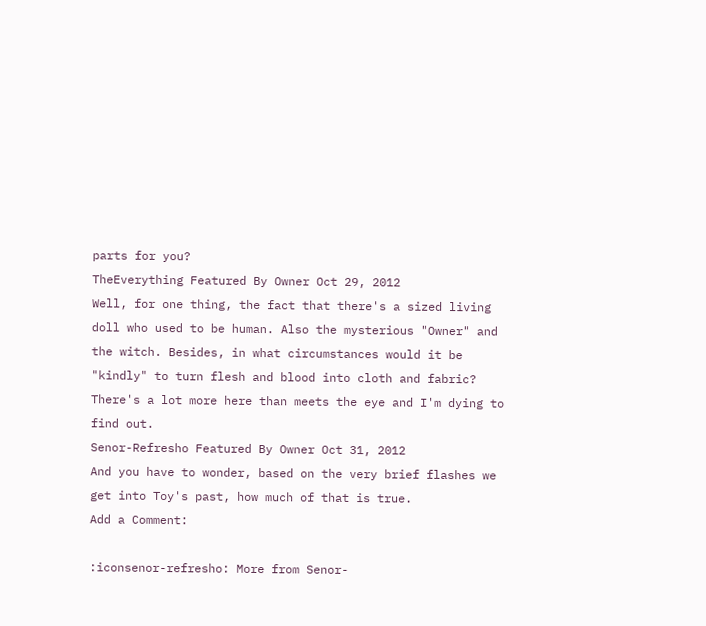parts for you?
TheEverything Featured By Owner Oct 29, 2012
Well, for one thing, the fact that there's a sized living doll who used to be human. Also the mysterious "Owner" and the witch. Besides, in what circumstances would it be "kindly" to turn flesh and blood into cloth and fabric? There's a lot more here than meets the eye and I'm dying to find out.
Senor-Refresho Featured By Owner Oct 31, 2012
And you have to wonder, based on the very brief flashes we get into Toy's past, how much of that is true.
Add a Comment:

:iconsenor-refresho: More from Senor-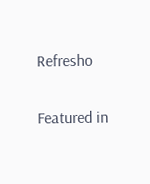Refresho

Featured in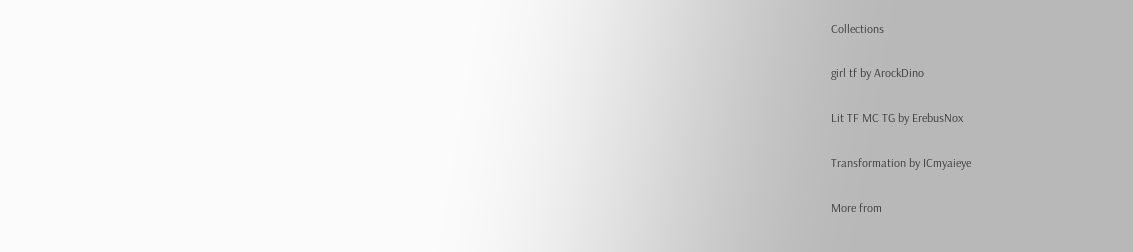Collections

girl tf by ArockDino

Lit TF MC TG by ErebusNox

Transformation by ICmyaieye

More from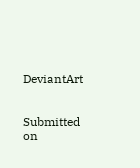DeviantArt


Submitted on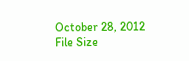October 28, 2012
File Size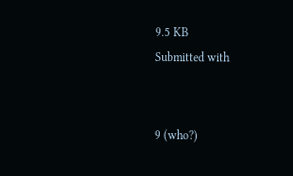9.5 KB
Submitted with


9 (who?)